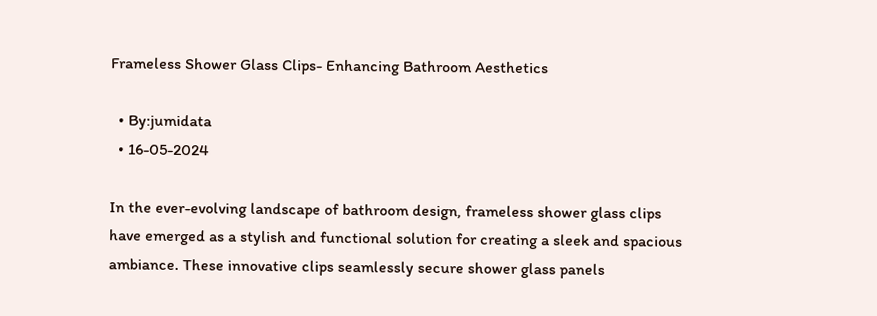Frameless Shower Glass Clips- Enhancing Bathroom Aesthetics

  • By:jumidata
  • 16-05-2024

In the ever-evolving landscape of bathroom design, frameless shower glass clips have emerged as a stylish and functional solution for creating a sleek and spacious ambiance. These innovative clips seamlessly secure shower glass panels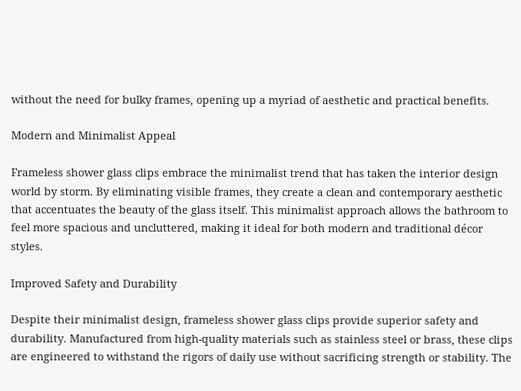without the need for bulky frames, opening up a myriad of aesthetic and practical benefits.

Modern and Minimalist Appeal

Frameless shower glass clips embrace the minimalist trend that has taken the interior design world by storm. By eliminating visible frames, they create a clean and contemporary aesthetic that accentuates the beauty of the glass itself. This minimalist approach allows the bathroom to feel more spacious and uncluttered, making it ideal for both modern and traditional décor styles.

Improved Safety and Durability

Despite their minimalist design, frameless shower glass clips provide superior safety and durability. Manufactured from high-quality materials such as stainless steel or brass, these clips are engineered to withstand the rigors of daily use without sacrificing strength or stability. The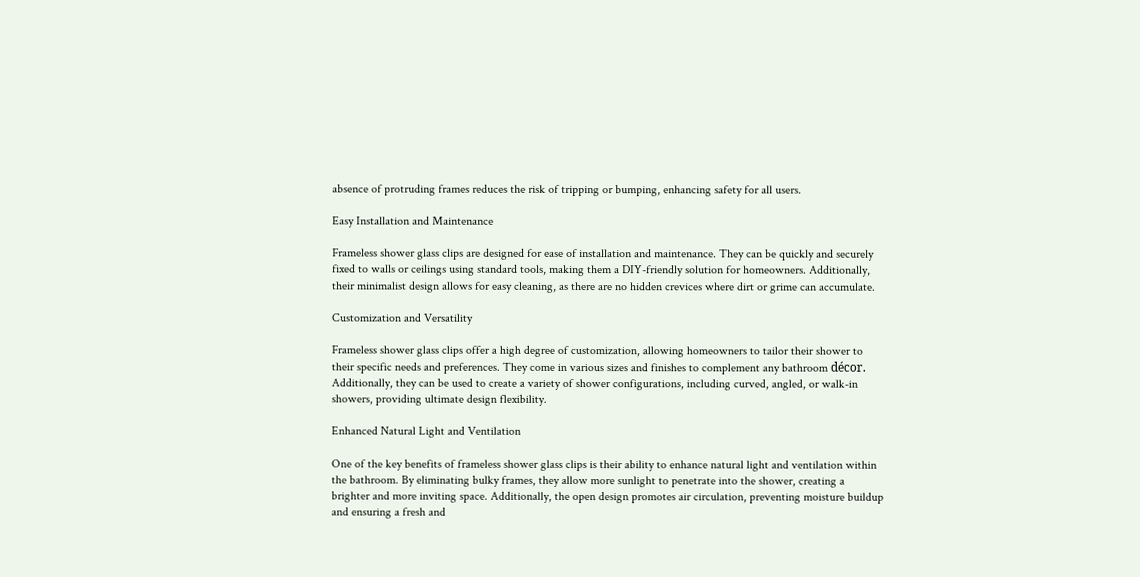absence of protruding frames reduces the risk of tripping or bumping, enhancing safety for all users.

Easy Installation and Maintenance

Frameless shower glass clips are designed for ease of installation and maintenance. They can be quickly and securely fixed to walls or ceilings using standard tools, making them a DIY-friendly solution for homeowners. Additionally, their minimalist design allows for easy cleaning, as there are no hidden crevices where dirt or grime can accumulate.

Customization and Versatility

Frameless shower glass clips offer a high degree of customization, allowing homeowners to tailor their shower to their specific needs and preferences. They come in various sizes and finishes to complement any bathroom décor. Additionally, they can be used to create a variety of shower configurations, including curved, angled, or walk-in showers, providing ultimate design flexibility.

Enhanced Natural Light and Ventilation

One of the key benefits of frameless shower glass clips is their ability to enhance natural light and ventilation within the bathroom. By eliminating bulky frames, they allow more sunlight to penetrate into the shower, creating a brighter and more inviting space. Additionally, the open design promotes air circulation, preventing moisture buildup and ensuring a fresh and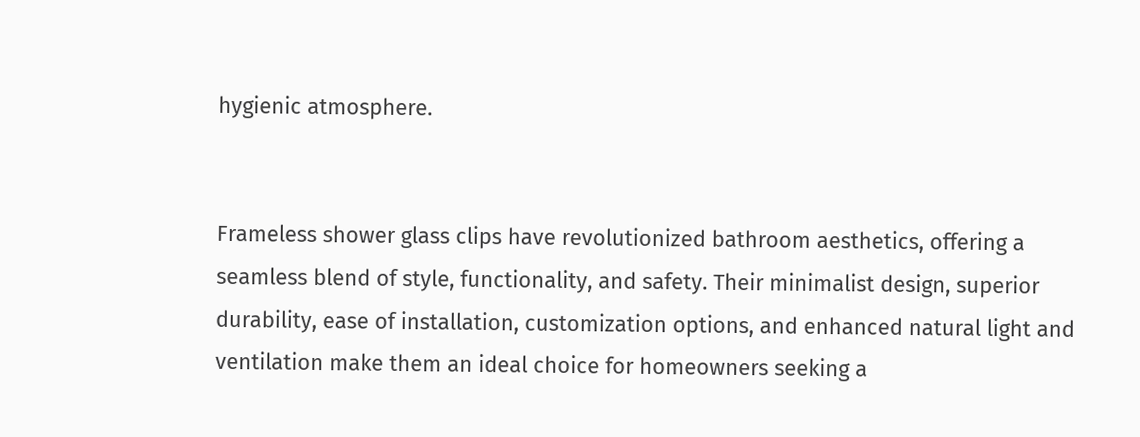hygienic atmosphere.


Frameless shower glass clips have revolutionized bathroom aesthetics, offering a seamless blend of style, functionality, and safety. Their minimalist design, superior durability, ease of installation, customization options, and enhanced natural light and ventilation make them an ideal choice for homeowners seeking a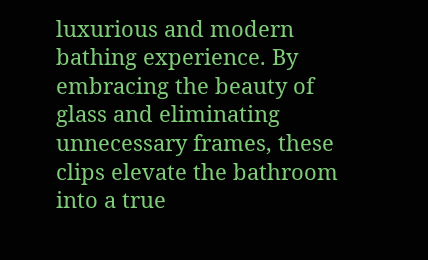luxurious and modern bathing experience. By embracing the beauty of glass and eliminating unnecessary frames, these clips elevate the bathroom into a true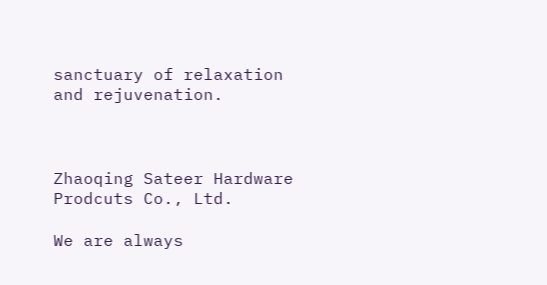sanctuary of relaxation and rejuvenation.



Zhaoqing Sateer Hardware Prodcuts Co., Ltd.

We are always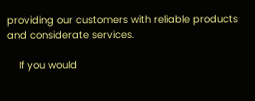providing our customers with reliable products and considerate services.

    If you would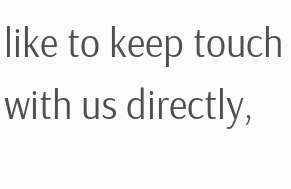like to keep touch with us directly,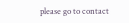please go to contact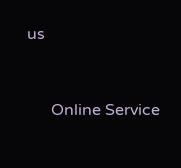us


      Online Service